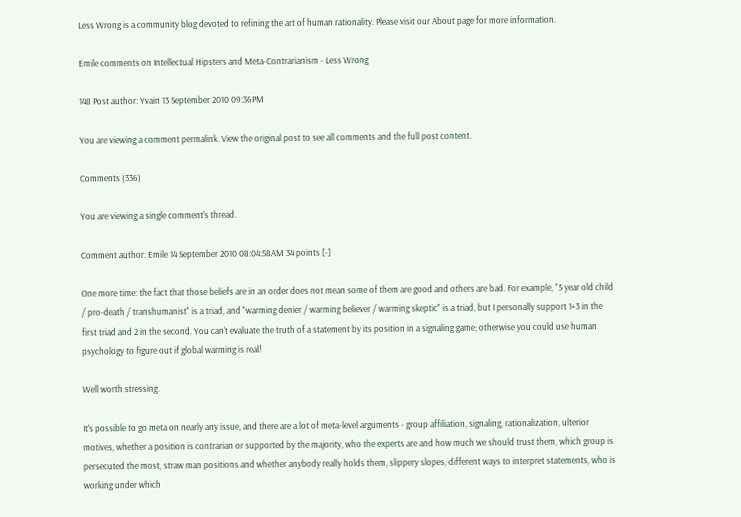Less Wrong is a community blog devoted to refining the art of human rationality. Please visit our About page for more information.

Emile comments on Intellectual Hipsters and Meta-Contrarianism - Less Wrong

148 Post author: Yvain 13 September 2010 09:36PM

You are viewing a comment permalink. View the original post to see all comments and the full post content.

Comments (336)

You are viewing a single comment's thread.

Comment author: Emile 14 September 2010 08:04:58AM 34 points [-]

One more time: the fact that those beliefs are in an order does not mean some of them are good and others are bad. For example, "5 year old child / pro-death / transhumanist" is a triad, and "warming denier / warming believer / warming skeptic" is a triad, but I personally support 1+3 in the first triad and 2 in the second. You can't evaluate the truth of a statement by its position in a signaling game; otherwise you could use human psychology to figure out if global warming is real!

Well worth stressing.

It's possible to go meta on nearly any issue, and there are a lot of meta-level arguments - group affiliation, signaling, rationalization, ulterior motives, whether a position is contrarian or supported by the majority, who the experts are and how much we should trust them, which group is persecuted the most, straw man positions and whether anybody really holds them, slippery slopes, different ways to interpret statements, who is working under which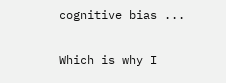cognitive bias ...

Which is why I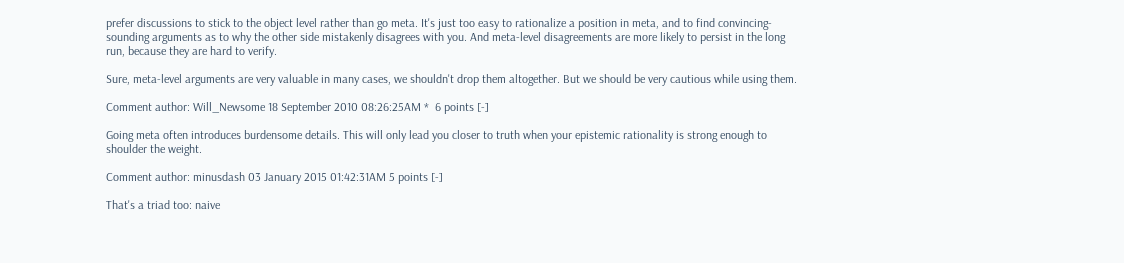prefer discussions to stick to the object level rather than go meta. It's just too easy to rationalize a position in meta, and to find convincing-sounding arguments as to why the other side mistakenly disagrees with you. And meta-level disagreements are more likely to persist in the long run, because they are hard to verify.

Sure, meta-level arguments are very valuable in many cases, we shouldn't drop them altogether. But we should be very cautious while using them.

Comment author: Will_Newsome 18 September 2010 08:26:25AM *  6 points [-]

Going meta often introduces burdensome details. This will only lead you closer to truth when your epistemic rationality is strong enough to shoulder the weight.

Comment author: minusdash 03 January 2015 01:42:31AM 5 points [-]

That's a triad too: naive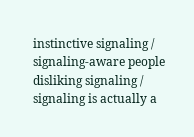instinctive signaling / signaling-aware people disliking signaling / signaling is actually a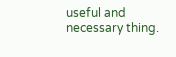useful and necessary thing.